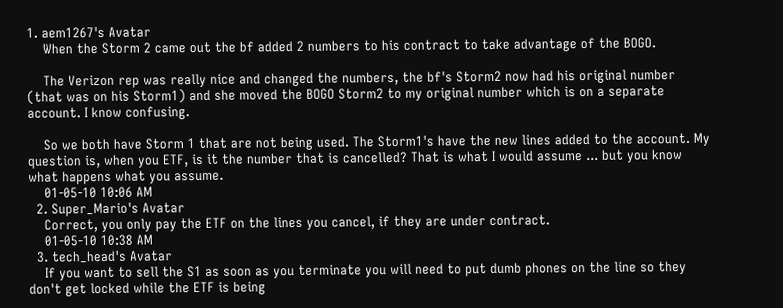1. aem1267's Avatar
    When the Storm 2 came out the bf added 2 numbers to his contract to take advantage of the BOGO.

    The Verizon rep was really nice and changed the numbers, the bf's Storm2 now had his original number (that was on his Storm1) and she moved the BOGO Storm2 to my original number which is on a separate account. I know confusing.

    So we both have Storm 1 that are not being used. The Storm1's have the new lines added to the account. My question is, when you ETF, is it the number that is cancelled? That is what I would assume ... but you know what happens what you assume.
    01-05-10 10:06 AM
  2. Super_Mario's Avatar
    Correct, you only pay the ETF on the lines you cancel, if they are under contract.
    01-05-10 10:38 AM
  3. tech_head's Avatar
    If you want to sell the S1 as soon as you terminate you will need to put dumb phones on the line so they don't get locked while the ETF is being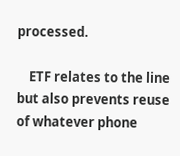processed.

    ETF relates to the line but also prevents reuse of whatever phone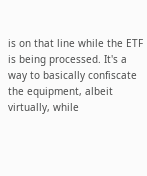is on that line while the ETF is being processed. It's a way to basically confiscate the equipment, albeit virtually, while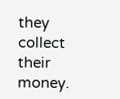they collect their money.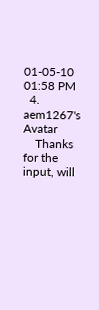01-05-10 01:58 PM
  4. aem1267's Avatar
    Thanks for the input, will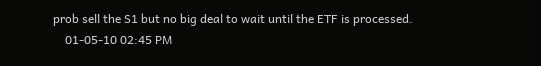prob sell the S1 but no big deal to wait until the ETF is processed.
    01-05-10 02:45 PM